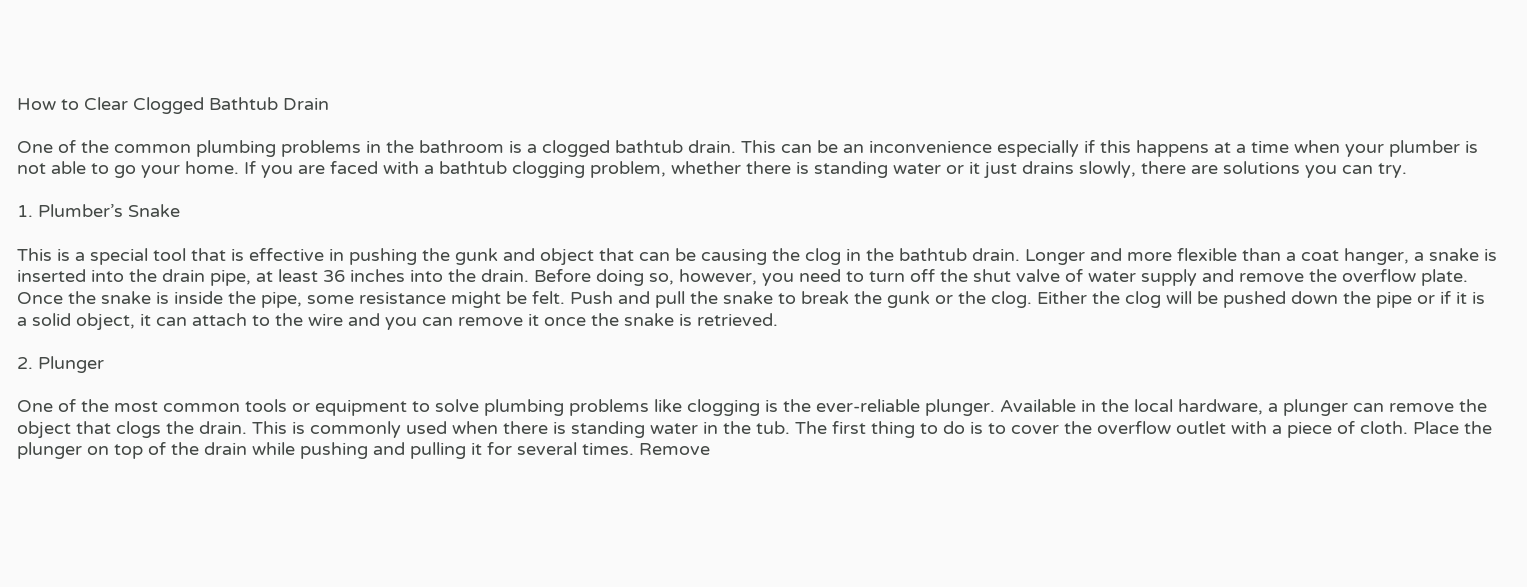How to Clear Clogged Bathtub Drain

One of the common plumbing problems in the bathroom is a clogged bathtub drain. This can be an inconvenience especially if this happens at a time when your plumber is not able to go your home. If you are faced with a bathtub clogging problem, whether there is standing water or it just drains slowly, there are solutions you can try.

1. Plumber’s Snake

This is a special tool that is effective in pushing the gunk and object that can be causing the clog in the bathtub drain. Longer and more flexible than a coat hanger, a snake is inserted into the drain pipe, at least 36 inches into the drain. Before doing so, however, you need to turn off the shut valve of water supply and remove the overflow plate. Once the snake is inside the pipe, some resistance might be felt. Push and pull the snake to break the gunk or the clog. Either the clog will be pushed down the pipe or if it is a solid object, it can attach to the wire and you can remove it once the snake is retrieved.

2. Plunger

One of the most common tools or equipment to solve plumbing problems like clogging is the ever-reliable plunger. Available in the local hardware, a plunger can remove the object that clogs the drain. This is commonly used when there is standing water in the tub. The first thing to do is to cover the overflow outlet with a piece of cloth. Place the plunger on top of the drain while pushing and pulling it for several times. Remove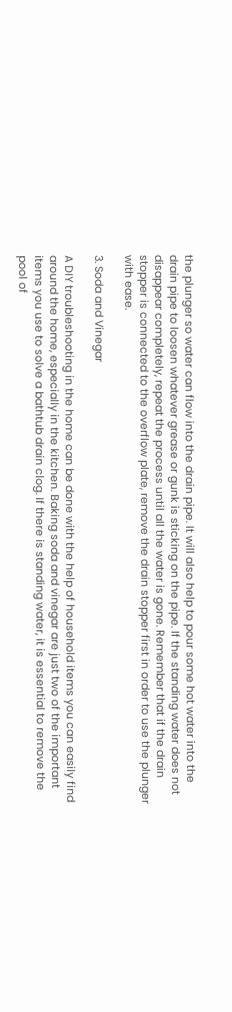the plunger so water can flow into the drain pipe. It will also help to pour some hot water into the drain pipe to loosen whatever grease or gunk is sticking on the pipe. If the standing water does not disappear completely, repeat the process until all the water is gone. Remember that if the drain stopper is connected to the overflow plate, remove the drain stopper first in order to use the plunger with ease.

3. Soda and Vinegar

A DIY troubleshooting in the home can be done with the help of household items you can easily find around the home, especially in the kitchen. Baking soda and vinegar are just two of the important items you use to solve a bathtub drain clog. If there is standing water, it is essential to remove the pool of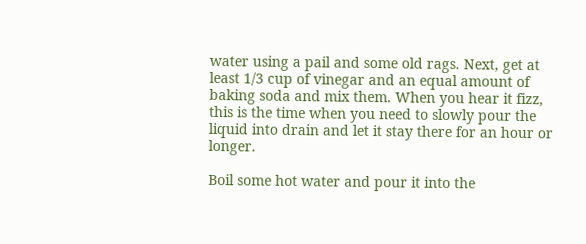water using a pail and some old rags. Next, get at least 1/3 cup of vinegar and an equal amount of baking soda and mix them. When you hear it fizz, this is the time when you need to slowly pour the liquid into drain and let it stay there for an hour or longer.

Boil some hot water and pour it into the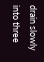drain slowly into three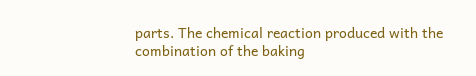parts. The chemical reaction produced with the combination of the baking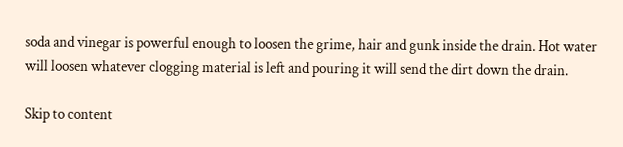soda and vinegar is powerful enough to loosen the grime, hair and gunk inside the drain. Hot water will loosen whatever clogging material is left and pouring it will send the dirt down the drain.

Skip to content